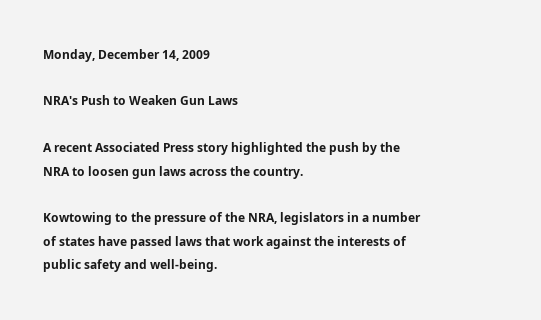Monday, December 14, 2009

NRA's Push to Weaken Gun Laws

A recent Associated Press story highlighted the push by the NRA to loosen gun laws across the country.

Kowtowing to the pressure of the NRA, legislators in a number of states have passed laws that work against the interests of public safety and well-being.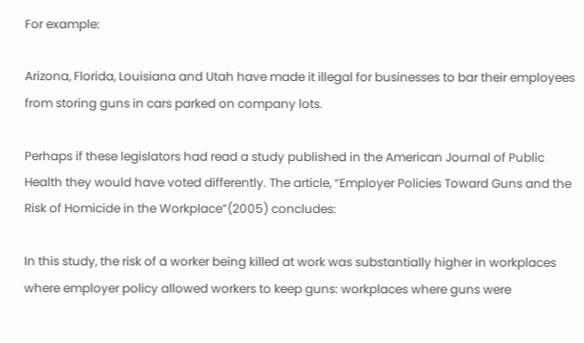For example:

Arizona, Florida, Louisiana and Utah have made it illegal for businesses to bar their employees from storing guns in cars parked on company lots.

Perhaps if these legislators had read a study published in the American Journal of Public Health they would have voted differently. The article, “Employer Policies Toward Guns and the Risk of Homicide in the Workplace”(2005) concludes:

In this study, the risk of a worker being killed at work was substantially higher in workplaces where employer policy allowed workers to keep guns: workplaces where guns were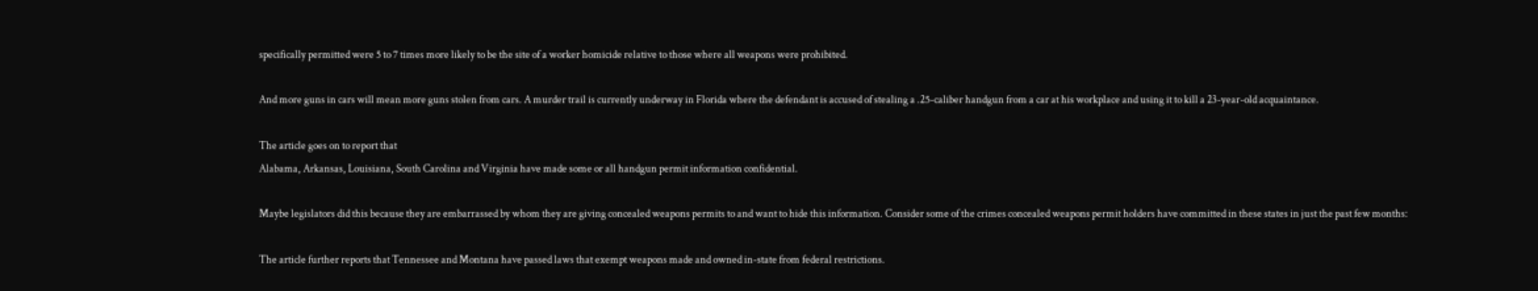specifically permitted were 5 to 7 times more likely to be the site of a worker homicide relative to those where all weapons were prohibited.

And more guns in cars will mean more guns stolen from cars. A murder trail is currently underway in Florida where the defendant is accused of stealing a .25-caliber handgun from a car at his workplace and using it to kill a 23-year-old acquaintance.

The article goes on to report that
Alabama, Arkansas, Louisiana, South Carolina and Virginia have made some or all handgun permit information confidential.

Maybe legislators did this because they are embarrassed by whom they are giving concealed weapons permits to and want to hide this information. Consider some of the crimes concealed weapons permit holders have committed in these states in just the past few months:

The article further reports that Tennessee and Montana have passed laws that exempt weapons made and owned in-state from federal restrictions.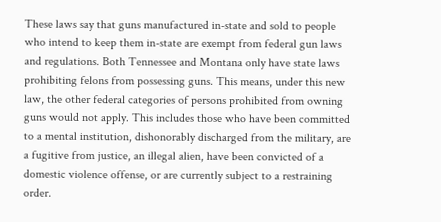These laws say that guns manufactured in-state and sold to people who intend to keep them in-state are exempt from federal gun laws and regulations. Both Tennessee and Montana only have state laws prohibiting felons from possessing guns. This means, under this new law, the other federal categories of persons prohibited from owning guns would not apply. This includes those who have been committed to a mental institution, dishonorably discharged from the military, are a fugitive from justice, an illegal alien, have been convicted of a domestic violence offense, or are currently subject to a restraining order.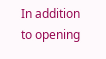In addition to opening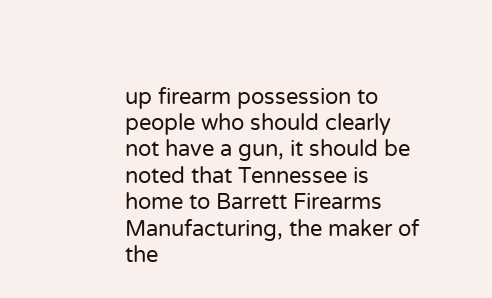up firearm possession to people who should clearly not have a gun, it should be noted that Tennessee is home to Barrett Firearms Manufacturing, the maker of the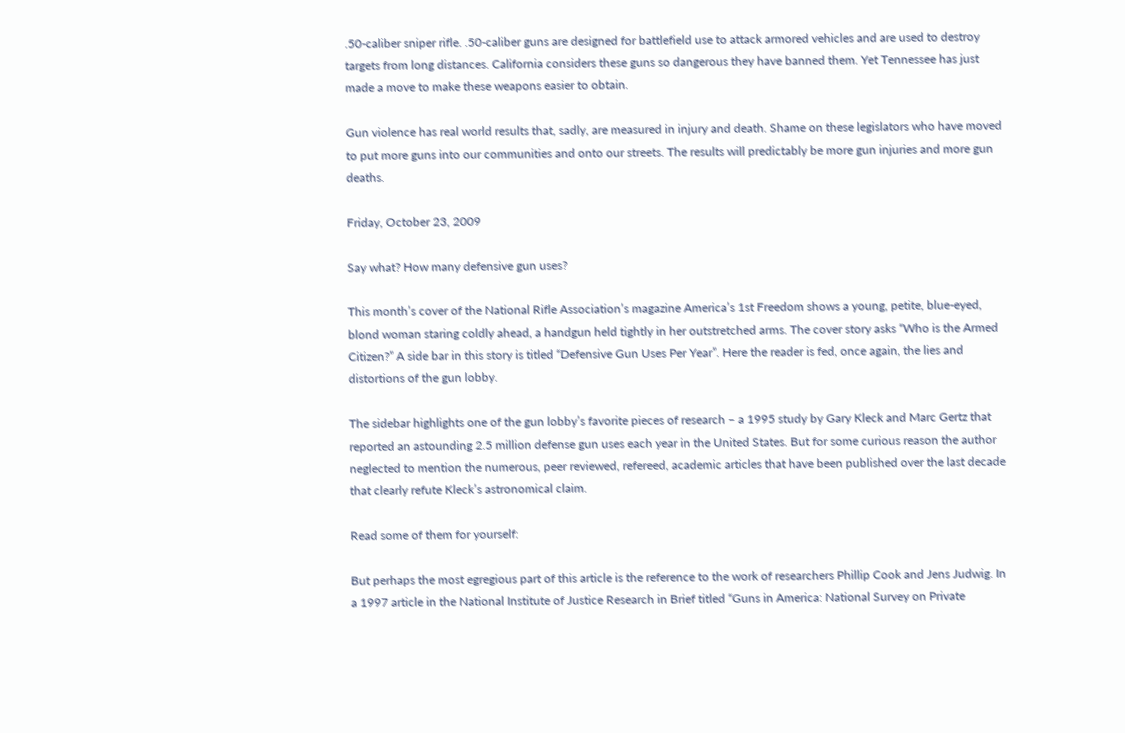.50-caliber sniper rifle. .50-caliber guns are designed for battlefield use to attack armored vehicles and are used to destroy targets from long distances. California considers these guns so dangerous they have banned them. Yet Tennessee has just made a move to make these weapons easier to obtain.

Gun violence has real world results that, sadly, are measured in injury and death. Shame on these legislators who have moved to put more guns into our communities and onto our streets. The results will predictably be more gun injuries and more gun deaths.

Friday, October 23, 2009

Say what? How many defensive gun uses?

This month’s cover of the National Rifle Association’s magazine America’s 1st Freedom shows a young, petite, blue-eyed, blond woman staring coldly ahead, a handgun held tightly in her outstretched arms. The cover story asks “Who is the Armed Citizen?” A side bar in this story is titled “Defensive Gun Uses Per Year”. Here the reader is fed, once again, the lies and distortions of the gun lobby.

The sidebar highlights one of the gun lobby’s favorite pieces of research – a 1995 study by Gary Kleck and Marc Gertz that reported an astounding 2.5 million defense gun uses each year in the United States. But for some curious reason the author neglected to mention the numerous, peer reviewed, refereed, academic articles that have been published over the last decade that clearly refute Kleck’s astronomical claim.

Read some of them for yourself:

But perhaps the most egregious part of this article is the reference to the work of researchers Phillip Cook and Jens Judwig. In a 1997 article in the National Institute of Justice Research in Brief titled “Guns in America: National Survey on Private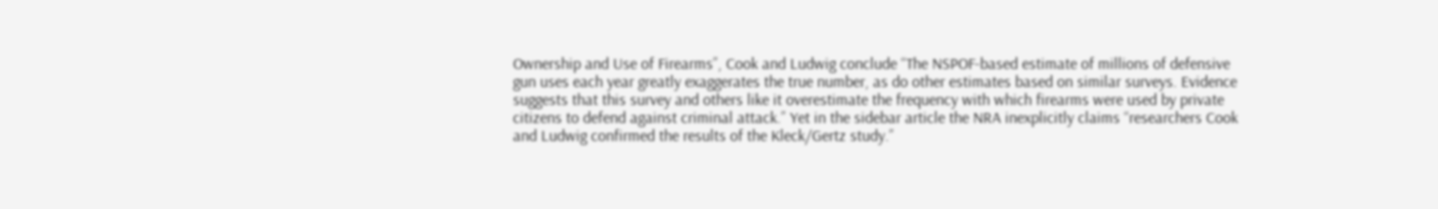Ownership and Use of Firearms”, Cook and Ludwig conclude “The NSPOF-based estimate of millions of defensive gun uses each year greatly exaggerates the true number, as do other estimates based on similar surveys. Evidence suggests that this survey and others like it overestimate the frequency with which firearms were used by private citizens to defend against criminal attack.” Yet in the sidebar article the NRA inexplicitly claims “researchers Cook and Ludwig confirmed the results of the Kleck/Gertz study.”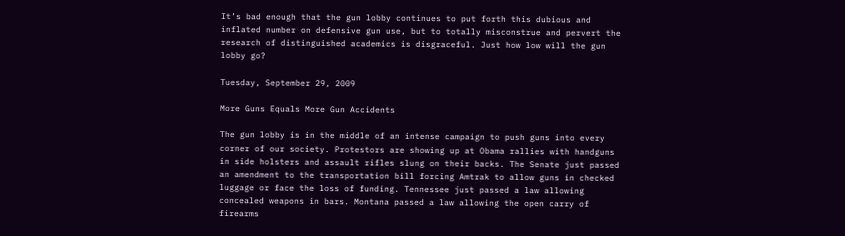It’s bad enough that the gun lobby continues to put forth this dubious and inflated number on defensive gun use, but to totally misconstrue and pervert the research of distinguished academics is disgraceful. Just how low will the gun lobby go?

Tuesday, September 29, 2009

More Guns Equals More Gun Accidents

The gun lobby is in the middle of an intense campaign to push guns into every corner of our society. Protestors are showing up at Obama rallies with handguns in side holsters and assault rifles slung on their backs. The Senate just passed an amendment to the transportation bill forcing Amtrak to allow guns in checked luggage or face the loss of funding. Tennessee just passed a law allowing concealed weapons in bars. Montana passed a law allowing the open carry of firearms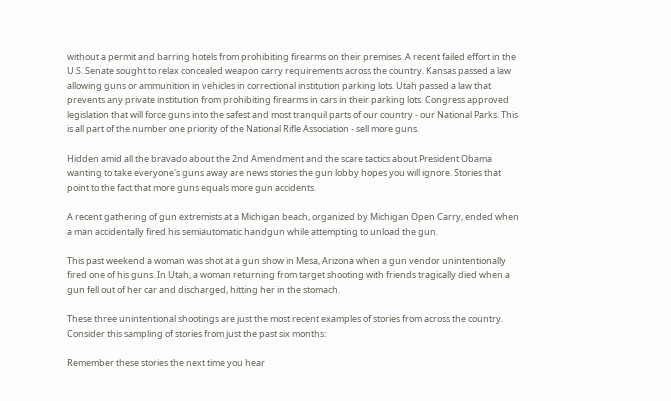without a permit and barring hotels from prohibiting firearms on their premises. A recent failed effort in the U.S. Senate sought to relax concealed weapon carry requirements across the country. Kansas passed a law allowing guns or ammunition in vehicles in correctional institution parking lots. Utah passed a law that prevents any private institution from prohibiting firearms in cars in their parking lots. Congress approved legislation that will force guns into the safest and most tranquil parts of our country - our National Parks. This is all part of the number one priority of the National Rifle Association - sell more guns.

Hidden amid all the bravado about the 2nd Amendment and the scare tactics about President Obama wanting to take everyone's guns away are news stories the gun lobby hopes you will ignore. Stories that point to the fact that more guns equals more gun accidents.

A recent gathering of gun extremists at a Michigan beach, organized by Michigan Open Carry, ended when a man accidentally fired his semiautomatic handgun while attempting to unload the gun.

This past weekend a woman was shot at a gun show in Mesa, Arizona when a gun vendor unintentionally fired one of his guns. In Utah, a woman returning from target shooting with friends tragically died when a gun fell out of her car and discharged, hitting her in the stomach.

These three unintentional shootings are just the most recent examples of stories from across the country. Consider this sampling of stories from just the past six months:

Remember these stories the next time you hear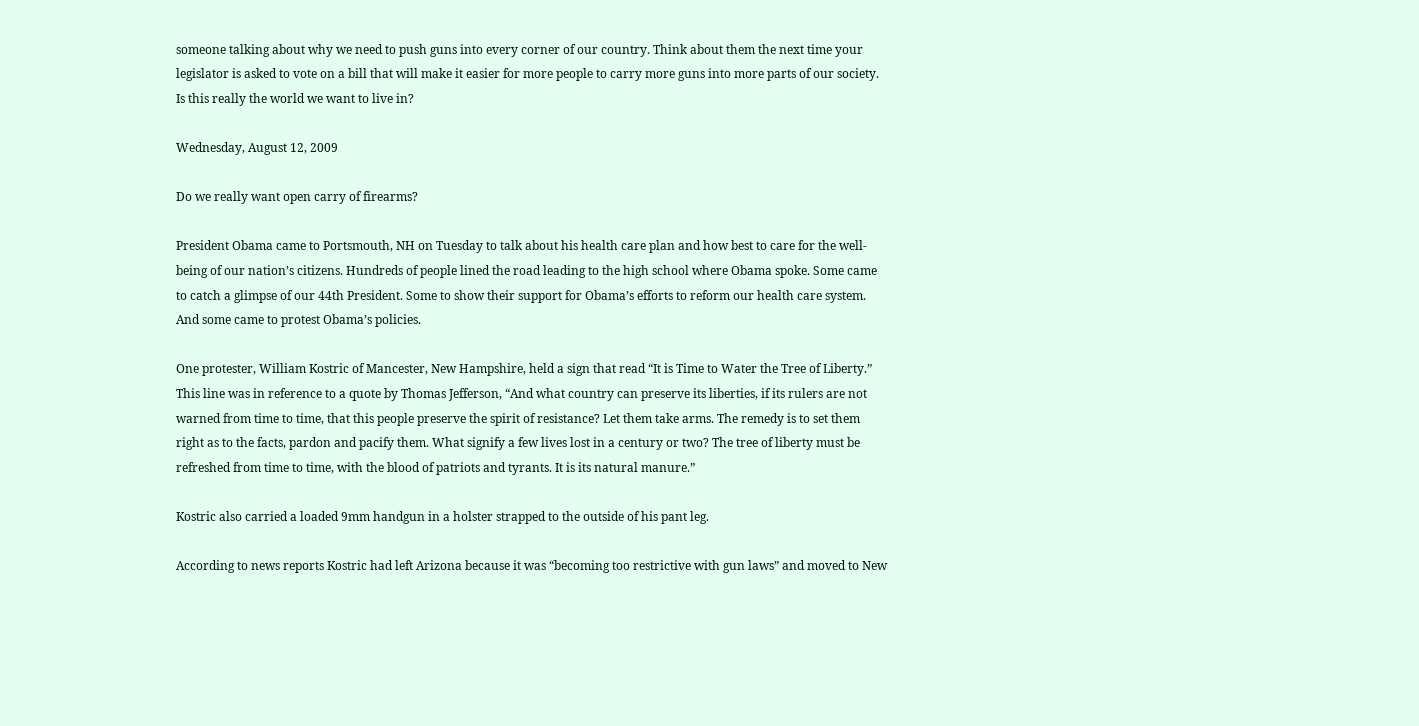someone talking about why we need to push guns into every corner of our country. Think about them the next time your legislator is asked to vote on a bill that will make it easier for more people to carry more guns into more parts of our society. Is this really the world we want to live in?

Wednesday, August 12, 2009

Do we really want open carry of firearms?

President Obama came to Portsmouth, NH on Tuesday to talk about his health care plan and how best to care for the well-being of our nation’s citizens. Hundreds of people lined the road leading to the high school where Obama spoke. Some came to catch a glimpse of our 44th President. Some to show their support for Obama’s efforts to reform our health care system. And some came to protest Obama’s policies.

One protester, William Kostric of Mancester, New Hampshire, held a sign that read “It is Time to Water the Tree of Liberty.” This line was in reference to a quote by Thomas Jefferson, “And what country can preserve its liberties, if its rulers are not warned from time to time, that this people preserve the spirit of resistance? Let them take arms. The remedy is to set them right as to the facts, pardon and pacify them. What signify a few lives lost in a century or two? The tree of liberty must be refreshed from time to time, with the blood of patriots and tyrants. It is its natural manure.”

Kostric also carried a loaded 9mm handgun in a holster strapped to the outside of his pant leg.

According to news reports Kostric had left Arizona because it was “becoming too restrictive with gun laws” and moved to New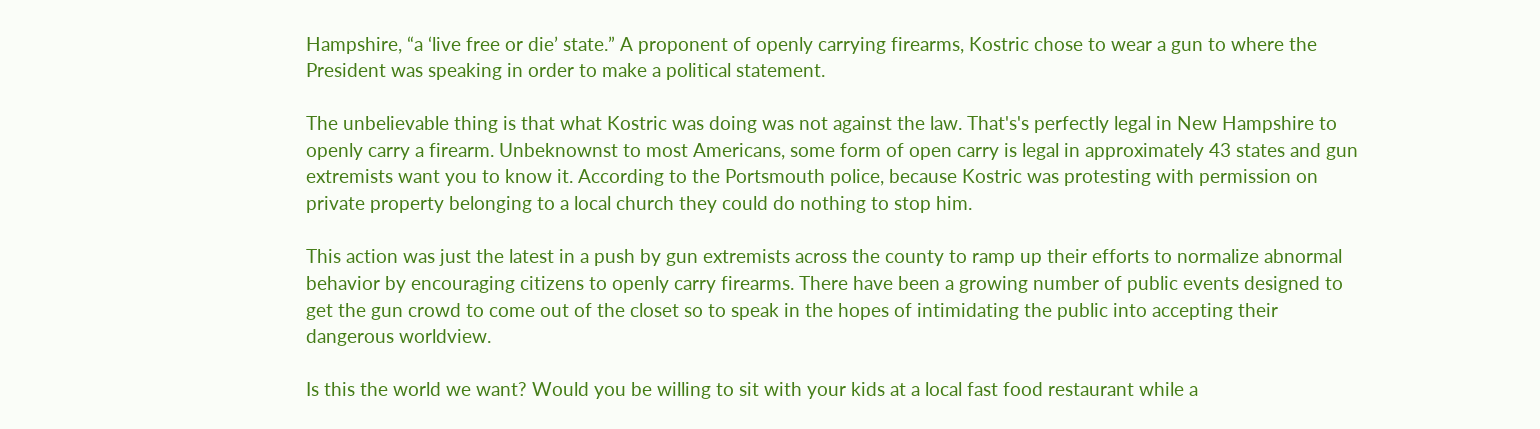Hampshire, “a ‘live free or die’ state.” A proponent of openly carrying firearms, Kostric chose to wear a gun to where the President was speaking in order to make a political statement.

The unbelievable thing is that what Kostric was doing was not against the law. That's's perfectly legal in New Hampshire to openly carry a firearm. Unbeknownst to most Americans, some form of open carry is legal in approximately 43 states and gun extremists want you to know it. According to the Portsmouth police, because Kostric was protesting with permission on private property belonging to a local church they could do nothing to stop him.

This action was just the latest in a push by gun extremists across the county to ramp up their efforts to normalize abnormal behavior by encouraging citizens to openly carry firearms. There have been a growing number of public events designed to get the gun crowd to come out of the closet so to speak in the hopes of intimidating the public into accepting their dangerous worldview.

Is this the world we want? Would you be willing to sit with your kids at a local fast food restaurant while a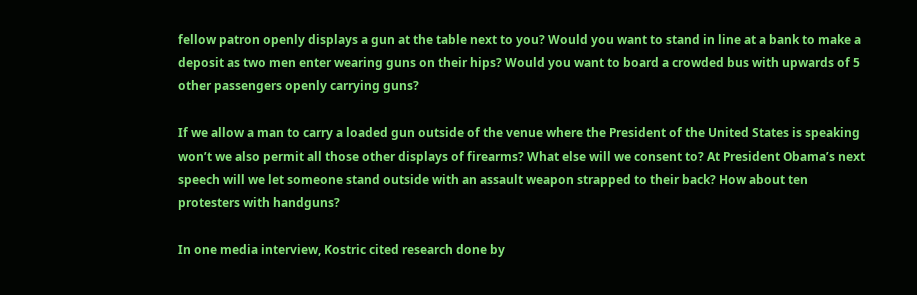fellow patron openly displays a gun at the table next to you? Would you want to stand in line at a bank to make a deposit as two men enter wearing guns on their hips? Would you want to board a crowded bus with upwards of 5 other passengers openly carrying guns?

If we allow a man to carry a loaded gun outside of the venue where the President of the United States is speaking won’t we also permit all those other displays of firearms? What else will we consent to? At President Obama’s next speech will we let someone stand outside with an assault weapon strapped to their back? How about ten protesters with handguns?

In one media interview, Kostric cited research done by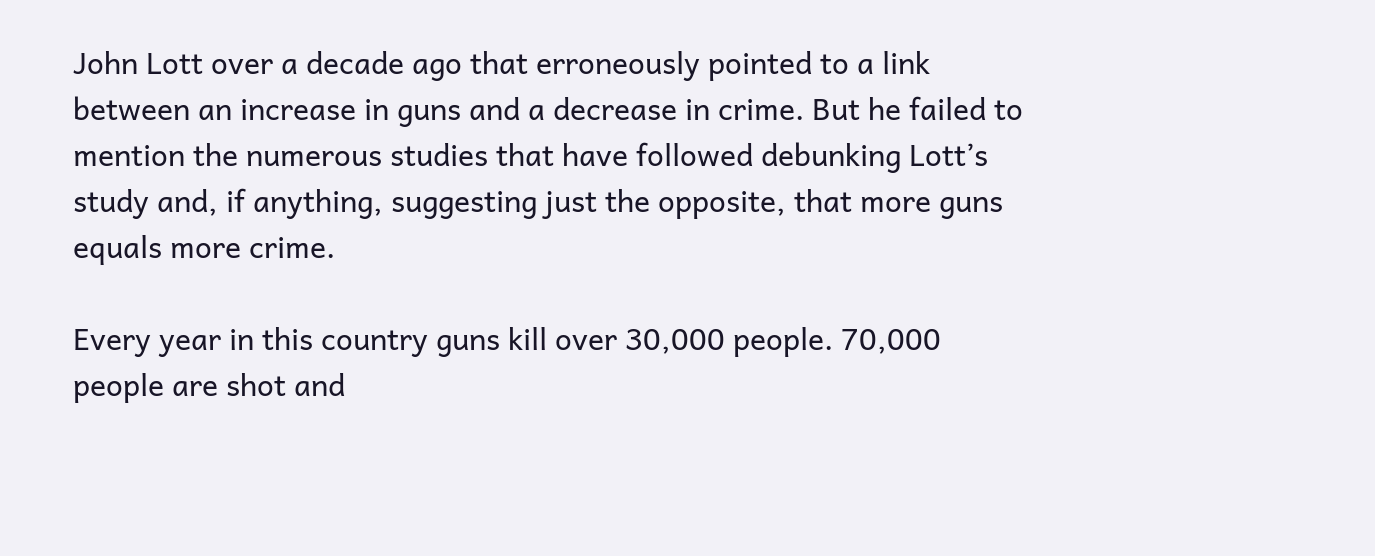John Lott over a decade ago that erroneously pointed to a link between an increase in guns and a decrease in crime. But he failed to mention the numerous studies that have followed debunking Lott’s study and, if anything, suggesting just the opposite, that more guns equals more crime.

Every year in this country guns kill over 30,000 people. 70,000 people are shot and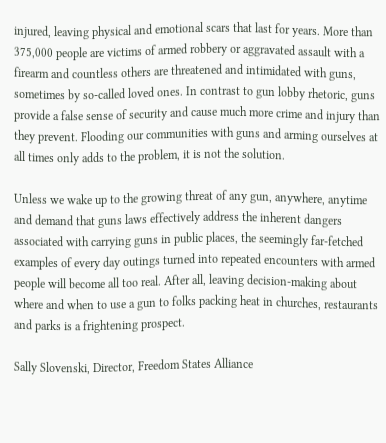injured, leaving physical and emotional scars that last for years. More than 375,000 people are victims of armed robbery or aggravated assault with a firearm and countless others are threatened and intimidated with guns, sometimes by so-called loved ones. In contrast to gun lobby rhetoric, guns provide a false sense of security and cause much more crime and injury than they prevent. Flooding our communities with guns and arming ourselves at all times only adds to the problem, it is not the solution.

Unless we wake up to the growing threat of any gun, anywhere, anytime and demand that guns laws effectively address the inherent dangers associated with carrying guns in public places, the seemingly far-fetched examples of every day outings turned into repeated encounters with armed people will become all too real. After all, leaving decision-making about where and when to use a gun to folks packing heat in churches, restaurants and parks is a frightening prospect.

Sally Slovenski, Director, Freedom States Alliance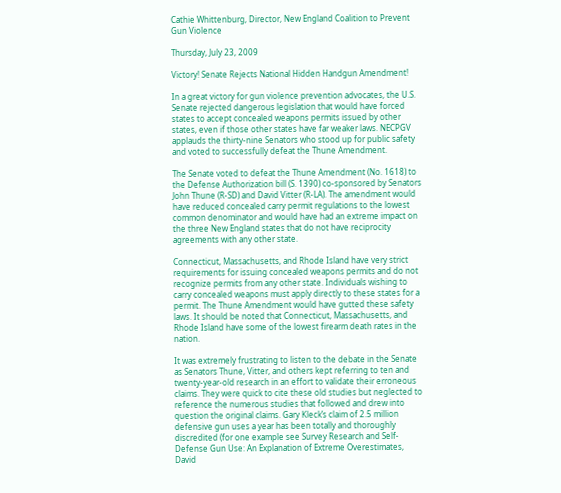Cathie Whittenburg, Director, New England Coalition to Prevent Gun Violence

Thursday, July 23, 2009

Victory! Senate Rejects National Hidden Handgun Amendment!

In a great victory for gun violence prevention advocates, the U.S. Senate rejected dangerous legislation that would have forced states to accept concealed weapons permits issued by other states, even if those other states have far weaker laws. NECPGV applauds the thirty-nine Senators who stood up for public safety and voted to successfully defeat the Thune Amendment.

The Senate voted to defeat the Thune Amendment (No. 1618) to the Defense Authorization bill (S. 1390) co-sponsored by Senators John Thune (R-SD) and David Vitter (R-LA). The amendment would have reduced concealed carry permit regulations to the lowest common denominator and would have had an extreme impact on the three New England states that do not have reciprocity agreements with any other state.

Connecticut, Massachusetts, and Rhode Island have very strict requirements for issuing concealed weapons permits and do not recognize permits from any other state. Individuals wishing to carry concealed weapons must apply directly to these states for a permit. The Thune Amendment would have gutted these safety laws. It should be noted that Connecticut, Massachusetts, and Rhode Island have some of the lowest firearm death rates in the nation.

It was extremely frustrating to listen to the debate in the Senate as Senators Thune, Vitter, and others kept referring to ten and twenty-year-old research in an effort to validate their erroneous claims. They were quick to cite these old studies but neglected to reference the numerous studies that followed and drew into question the original claims. Gary Kleck’s claim of 2.5 million defensive gun uses a year has been totally and thoroughly discredited (for one example see Survey Research and Self-Defense Gun Use: An Explanation of Extreme Overestimates, David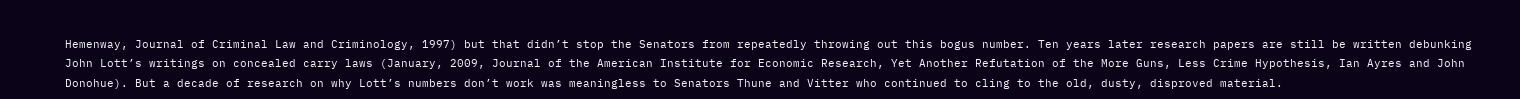Hemenway, Journal of Criminal Law and Criminology, 1997) but that didn’t stop the Senators from repeatedly throwing out this bogus number. Ten years later research papers are still be written debunking John Lott’s writings on concealed carry laws (January, 2009, Journal of the American Institute for Economic Research, Yet Another Refutation of the More Guns, Less Crime Hypothesis, Ian Ayres and John Donohue). But a decade of research on why Lott’s numbers don’t work was meaningless to Senators Thune and Vitter who continued to cling to the old, dusty, disproved material.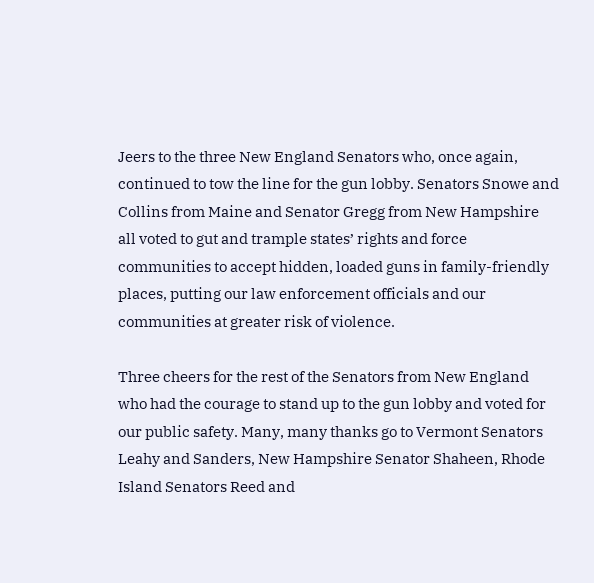Jeers to the three New England Senators who, once again, continued to tow the line for the gun lobby. Senators Snowe and Collins from Maine and Senator Gregg from New Hampshire all voted to gut and trample states’ rights and force communities to accept hidden, loaded guns in family-friendly places, putting our law enforcement officials and our communities at greater risk of violence.

Three cheers for the rest of the Senators from New England who had the courage to stand up to the gun lobby and voted for our public safety. Many, many thanks go to Vermont Senators Leahy and Sanders, New Hampshire Senator Shaheen, Rhode Island Senators Reed and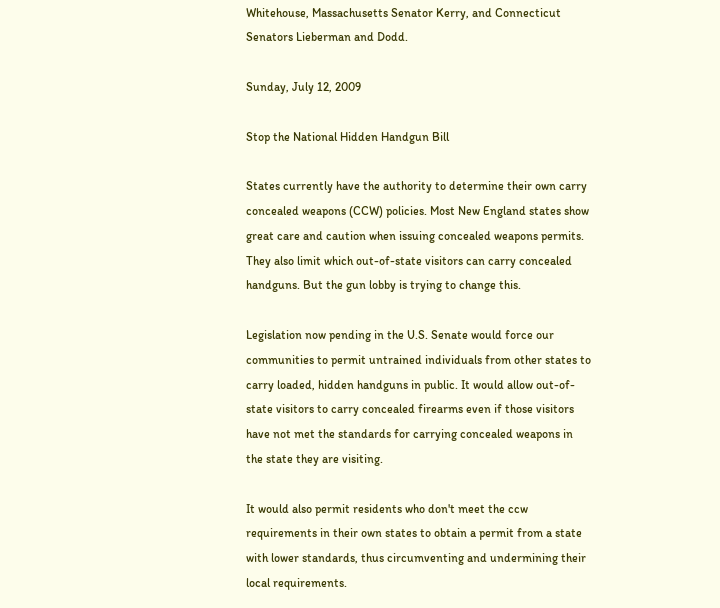Whitehouse, Massachusetts Senator Kerry, and Connecticut Senators Lieberman and Dodd.

Sunday, July 12, 2009

Stop the National Hidden Handgun Bill

States currently have the authority to determine their own carry concealed weapons (CCW) policies. Most New England states show great care and caution when issuing concealed weapons permits. They also limit which out-of-state visitors can carry concealed handguns. But the gun lobby is trying to change this.

Legislation now pending in the U.S. Senate would force our communities to permit untrained individuals from other states to carry loaded, hidden handguns in public. It would allow out-of-state visitors to carry concealed firearms even if those visitors have not met the standards for carrying concealed weapons in the state they are visiting.

It would also permit residents who don't meet the ccw requirements in their own states to obtain a permit from a state with lower standards, thus circumventing and undermining their local requirements.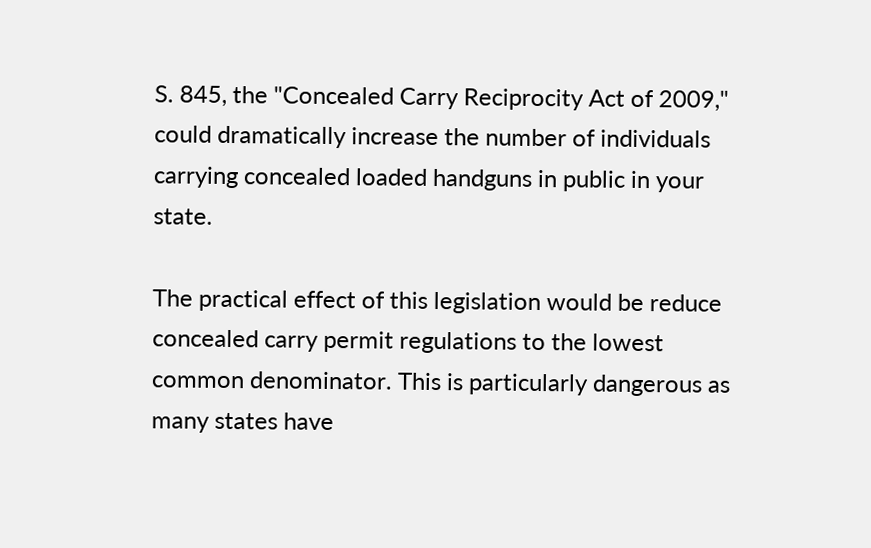S. 845, the "Concealed Carry Reciprocity Act of 2009," could dramatically increase the number of individuals carrying concealed loaded handguns in public in your state.

The practical effect of this legislation would be reduce concealed carry permit regulations to the lowest common denominator. This is particularly dangerous as many states have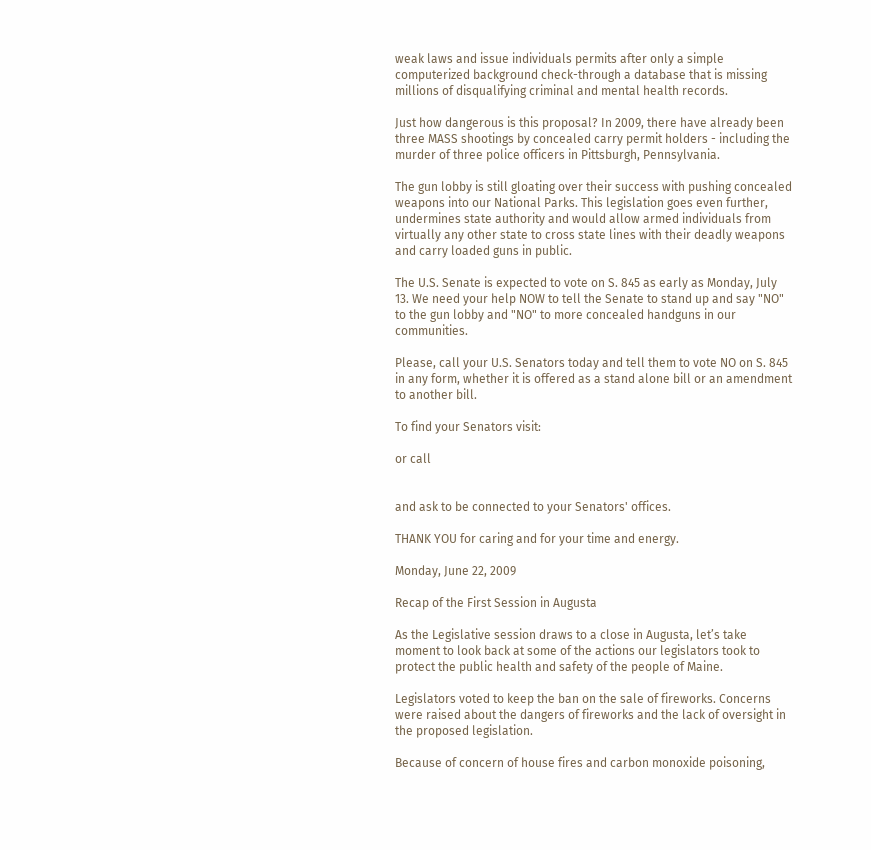weak laws and issue individuals permits after only a simple computerized background check-through a database that is missing millions of disqualifying criminal and mental health records.

Just how dangerous is this proposal? In 2009, there have already been three MASS shootings by concealed carry permit holders - including the murder of three police officers in Pittsburgh, Pennsylvania.

The gun lobby is still gloating over their success with pushing concealed weapons into our National Parks. This legislation goes even further, undermines state authority and would allow armed individuals from virtually any other state to cross state lines with their deadly weapons and carry loaded guns in public.

The U.S. Senate is expected to vote on S. 845 as early as Monday, July 13. We need your help NOW to tell the Senate to stand up and say "NO" to the gun lobby and "NO" to more concealed handguns in our communities.

Please, call your U.S. Senators today and tell them to vote NO on S. 845 in any form, whether it is offered as a stand alone bill or an amendment to another bill.

To find your Senators visit:

or call


and ask to be connected to your Senators' offices.

THANK YOU for caring and for your time and energy.

Monday, June 22, 2009

Recap of the First Session in Augusta

As the Legislative session draws to a close in Augusta, let’s take moment to look back at some of the actions our legislators took to protect the public health and safety of the people of Maine.

Legislators voted to keep the ban on the sale of fireworks. Concerns were raised about the dangers of fireworks and the lack of oversight in the proposed legislation.

Because of concern of house fires and carbon monoxide poisoning,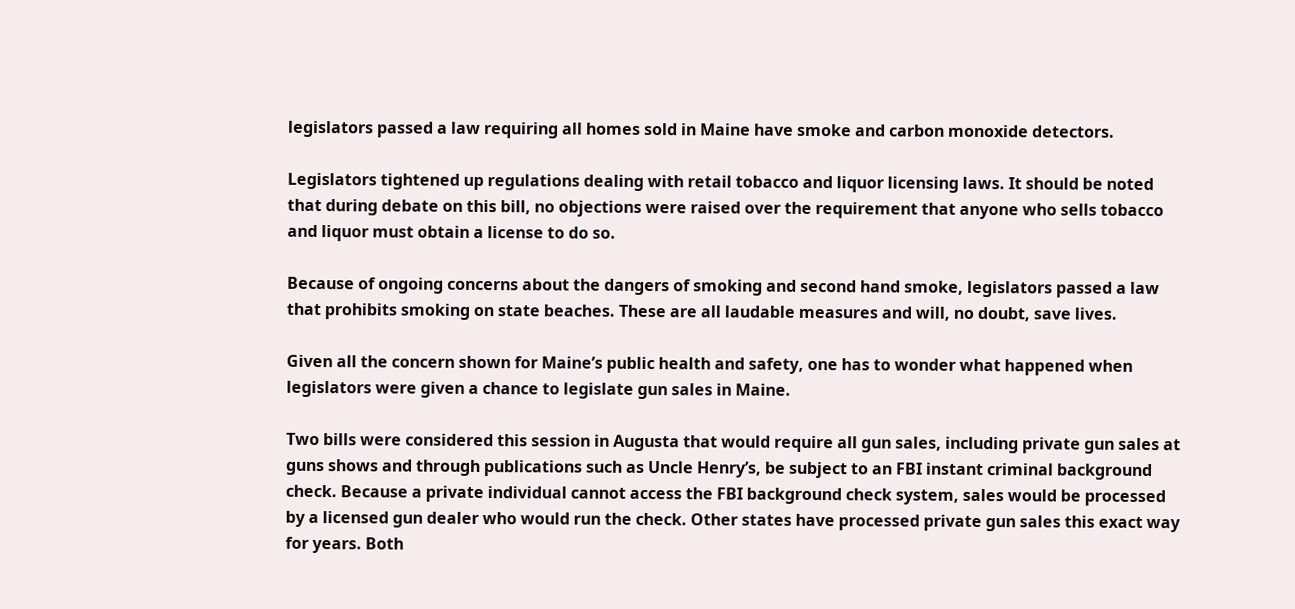legislators passed a law requiring all homes sold in Maine have smoke and carbon monoxide detectors.

Legislators tightened up regulations dealing with retail tobacco and liquor licensing laws. It should be noted that during debate on this bill, no objections were raised over the requirement that anyone who sells tobacco and liquor must obtain a license to do so.

Because of ongoing concerns about the dangers of smoking and second hand smoke, legislators passed a law that prohibits smoking on state beaches. These are all laudable measures and will, no doubt, save lives.

Given all the concern shown for Maine’s public health and safety, one has to wonder what happened when legislators were given a chance to legislate gun sales in Maine.

Two bills were considered this session in Augusta that would require all gun sales, including private gun sales at guns shows and through publications such as Uncle Henry’s, be subject to an FBI instant criminal background check. Because a private individual cannot access the FBI background check system, sales would be processed by a licensed gun dealer who would run the check. Other states have processed private gun sales this exact way for years. Both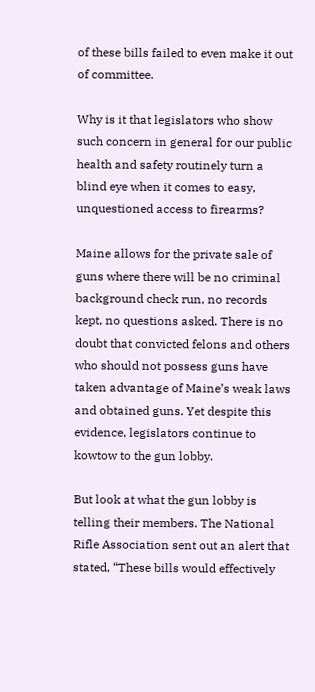of these bills failed to even make it out of committee.

Why is it that legislators who show such concern in general for our public health and safety routinely turn a blind eye when it comes to easy, unquestioned access to firearms?

Maine allows for the private sale of guns where there will be no criminal background check run, no records kept, no questions asked. There is no doubt that convicted felons and others who should not possess guns have taken advantage of Maine’s weak laws and obtained guns. Yet despite this evidence, legislators continue to kowtow to the gun lobby.

But look at what the gun lobby is telling their members. The National Rifle Association sent out an alert that stated, “These bills would effectively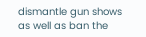dismantle gun shows as well as ban the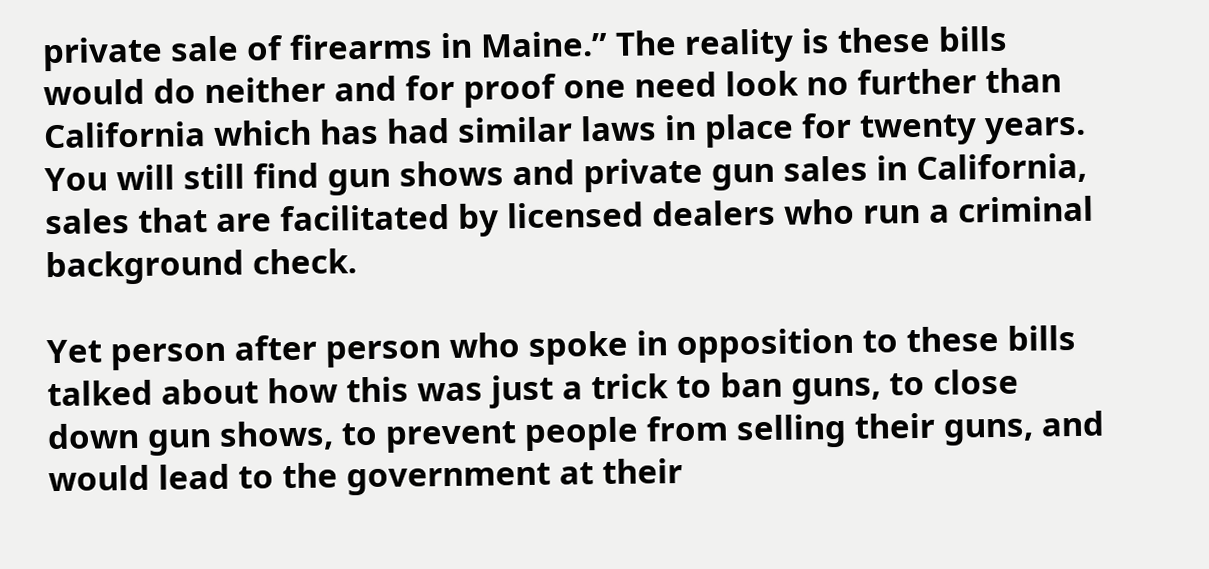private sale of firearms in Maine.” The reality is these bills would do neither and for proof one need look no further than California which has had similar laws in place for twenty years. You will still find gun shows and private gun sales in California, sales that are facilitated by licensed dealers who run a criminal background check.

Yet person after person who spoke in opposition to these bills talked about how this was just a trick to ban guns, to close down gun shows, to prevent people from selling their guns, and would lead to the government at their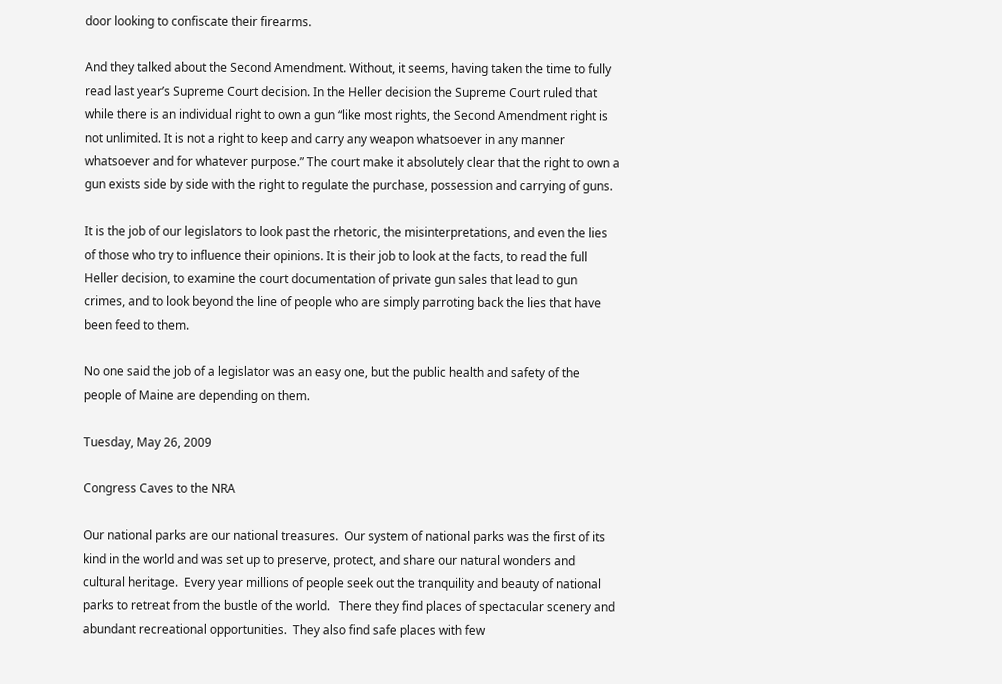door looking to confiscate their firearms.

And they talked about the Second Amendment. Without, it seems, having taken the time to fully read last year’s Supreme Court decision. In the Heller decision the Supreme Court ruled that while there is an individual right to own a gun “like most rights, the Second Amendment right is not unlimited. It is not a right to keep and carry any weapon whatsoever in any manner whatsoever and for whatever purpose.” The court make it absolutely clear that the right to own a gun exists side by side with the right to regulate the purchase, possession and carrying of guns.

It is the job of our legislators to look past the rhetoric, the misinterpretations, and even the lies of those who try to influence their opinions. It is their job to look at the facts, to read the full Heller decision, to examine the court documentation of private gun sales that lead to gun crimes, and to look beyond the line of people who are simply parroting back the lies that have been feed to them.

No one said the job of a legislator was an easy one, but the public health and safety of the people of Maine are depending on them.

Tuesday, May 26, 2009

Congress Caves to the NRA

Our national parks are our national treasures.  Our system of national parks was the first of its kind in the world and was set up to preserve, protect, and share our natural wonders and cultural heritage.  Every year millions of people seek out the tranquility and beauty of national parks to retreat from the bustle of the world.   There they find places of spectacular scenery and abundant recreational opportunities.  They also find safe places with few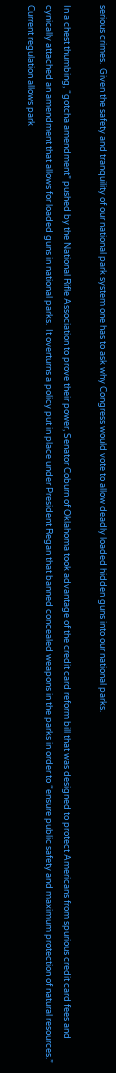serious crimes.  Given the safety and tranquility of our national park system one has to ask why Congress would vote to allow deadly loaded hidden guns into our national parks.

In a chest thumbing, “gotcha amendment” pushed by the National Rifle Association to prove their power, Senator Coburn of Oklahoma took advantage of the credit card reform bill that was designed to protect Americans from spurious credit card fees and cynically attached an amendment that allows for loaded guns in national parks.  It overturns a policy put in place under President Regan that banned concealed weapons in the parks in order to “ensure public safety and maximum protection of natural resources.”   Current regulation allows park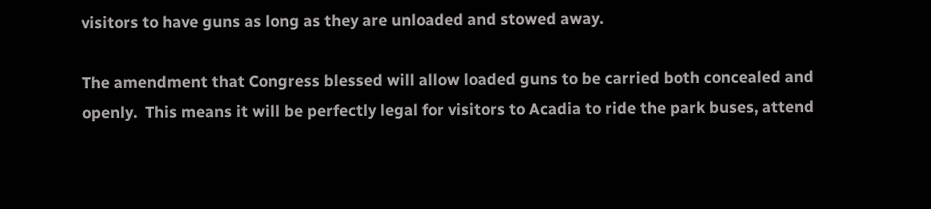visitors to have guns as long as they are unloaded and stowed away.

The amendment that Congress blessed will allow loaded guns to be carried both concealed and openly.  This means it will be perfectly legal for visitors to Acadia to ride the park buses, attend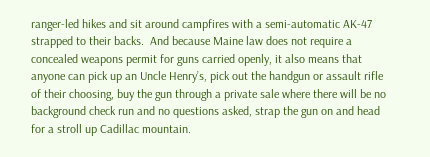ranger-led hikes and sit around campfires with a semi-automatic AK-47 strapped to their backs.  And because Maine law does not require a concealed weapons permit for guns carried openly, it also means that anyone can pick up an Uncle Henry’s, pick out the handgun or assault rifle of their choosing, buy the gun through a private sale where there will be no background check run and no questions asked, strap the gun on and head for a stroll up Cadillac mountain.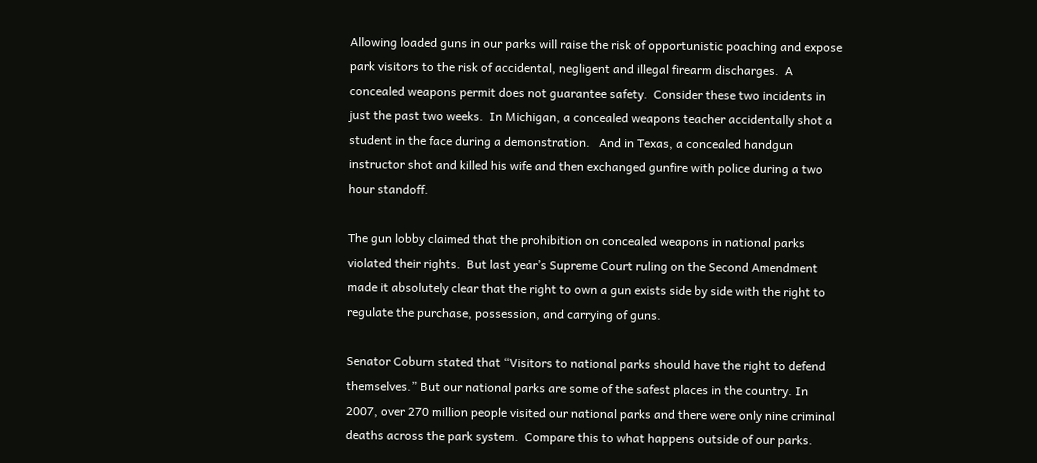Allowing loaded guns in our parks will raise the risk of opportunistic poaching and expose park visitors to the risk of accidental, negligent and illegal firearm discharges.  A concealed weapons permit does not guarantee safety.  Consider these two incidents in just the past two weeks.  In Michigan, a concealed weapons teacher accidentally shot a student in the face during a demonstration.   And in Texas, a concealed handgun instructor shot and killed his wife and then exchanged gunfire with police during a two hour standoff.

The gun lobby claimed that the prohibition on concealed weapons in national parks violated their rights.  But last year’s Supreme Court ruling on the Second Amendment made it absolutely clear that the right to own a gun exists side by side with the right to regulate the purchase, possession, and carrying of guns.

Senator Coburn stated that “Visitors to national parks should have the right to defend themselves.” But our national parks are some of the safest places in the country. In 2007, over 270 million people visited our national parks and there were only nine criminal deaths across the park system.  Compare this to what happens outside of our parks.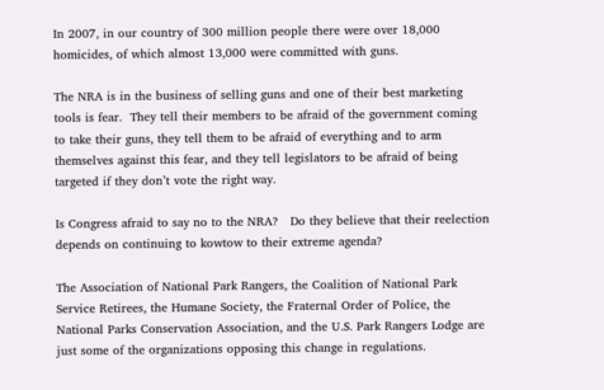In 2007, in our country of 300 million people there were over 18,000 homicides, of which almost 13,000 were committed with guns.

The NRA is in the business of selling guns and one of their best marketing tools is fear.  They tell their members to be afraid of the government coming to take their guns, they tell them to be afraid of everything and to arm themselves against this fear, and they tell legislators to be afraid of being targeted if they don’t vote the right way.

Is Congress afraid to say no to the NRA?   Do they believe that their reelection depends on continuing to kowtow to their extreme agenda?

The Association of National Park Rangers, the Coalition of National Park Service Retirees, the Humane Society, the Fraternal Order of Police, the National Parks Conservation Association, and the U.S. Park Rangers Lodge are just some of the organizations opposing this change in regulations.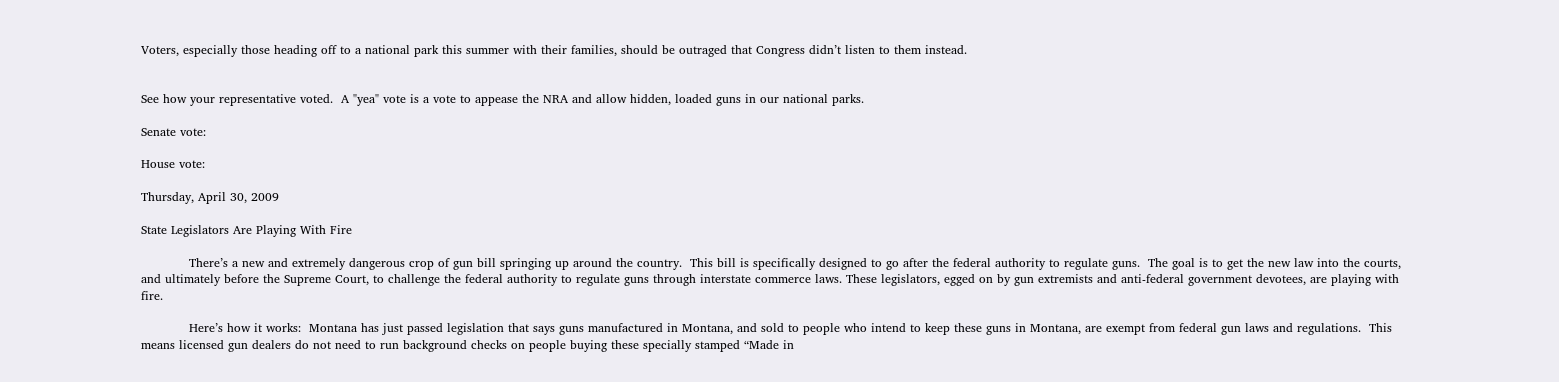Voters, especially those heading off to a national park this summer with their families, should be outraged that Congress didn’t listen to them instead.


See how your representative voted.  A "yea" vote is a vote to appease the NRA and allow hidden, loaded guns in our national parks.

Senate vote:

House vote:

Thursday, April 30, 2009

State Legislators Are Playing With Fire

            There’s a new and extremely dangerous crop of gun bill springing up around the country.  This bill is specifically designed to go after the federal authority to regulate guns.  The goal is to get the new law into the courts, and ultimately before the Supreme Court, to challenge the federal authority to regulate guns through interstate commerce laws. These legislators, egged on by gun extremists and anti-federal government devotees, are playing with fire.

            Here’s how it works:  Montana has just passed legislation that says guns manufactured in Montana, and sold to people who intend to keep these guns in Montana, are exempt from federal gun laws and regulations.  This means licensed gun dealers do not need to run background checks on people buying these specially stamped “Made in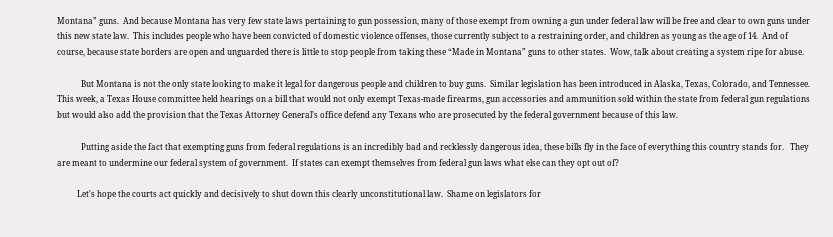Montana” guns.  And because Montana has very few state laws pertaining to gun possession, many of those exempt from owning a gun under federal law will be free and clear to own guns under this new state law.  This includes people who have been convicted of domestic violence offenses, those currently subject to a restraining order, and children as young as the age of 14.  And of course, because state borders are open and unguarded there is little to stop people from taking these “Made in Montana” guns to other states.  Wow, talk about creating a system ripe for abuse.

            But Montana is not the only state looking to make it legal for dangerous people and children to buy guns.  Similar legislation has been introduced in Alaska, Texas, Colorado, and Tennessee.  This week, a Texas House committee held hearings on a bill that would not only exempt Texas-made firearms, gun accessories and ammunition sold within the state from federal gun regulations but would also add the provision that the Texas Attorney General’s office defend any Texans who are prosecuted by the federal government because of this law.

            Putting aside the fact that exempting guns from federal regulations is an incredibly bad and recklessly dangerous idea, these bills fly in the face of everything this country stands for.   They are meant to undermine our federal system of government.  If states can exempt themselves from federal gun laws what else can they opt out of?

          Let's hope the courts act quickly and decisively to shut down this clearly unconstitutional law.  Shame on legislators for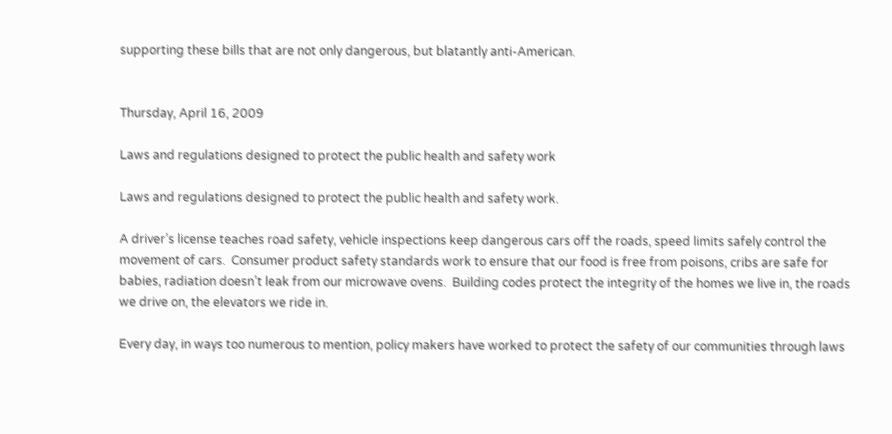supporting these bills that are not only dangerous, but blatantly anti-American.


Thursday, April 16, 2009

Laws and regulations designed to protect the public health and safety work

Laws and regulations designed to protect the public health and safety work.

A driver’s license teaches road safety, vehicle inspections keep dangerous cars off the roads, speed limits safely control the movement of cars.  Consumer product safety standards work to ensure that our food is free from poisons, cribs are safe for babies, radiation doesn’t leak from our microwave ovens.  Building codes protect the integrity of the homes we live in, the roads we drive on, the elevators we ride in.

Every day, in ways too numerous to mention, policy makers have worked to protect the safety of our communities through laws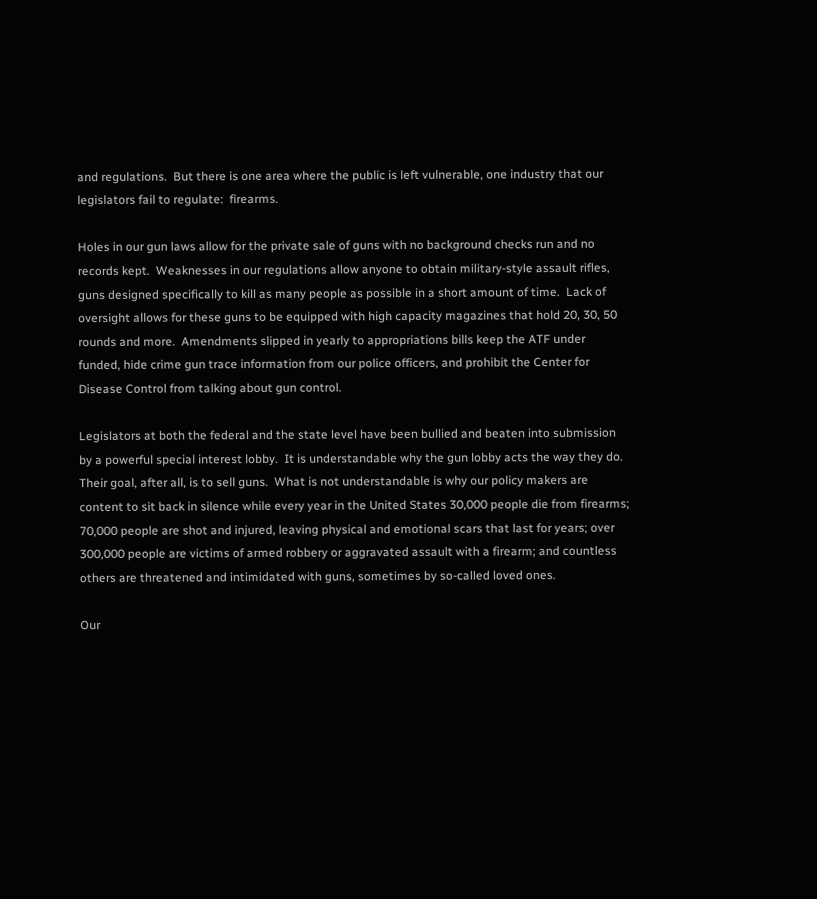and regulations.  But there is one area where the public is left vulnerable, one industry that our legislators fail to regulate:  firearms.

Holes in our gun laws allow for the private sale of guns with no background checks run and no records kept.  Weaknesses in our regulations allow anyone to obtain military-style assault rifles, guns designed specifically to kill as many people as possible in a short amount of time.  Lack of oversight allows for these guns to be equipped with high capacity magazines that hold 20, 30, 50 rounds and more.  Amendments slipped in yearly to appropriations bills keep the ATF under funded, hide crime gun trace information from our police officers, and prohibit the Center for Disease Control from talking about gun control.

Legislators at both the federal and the state level have been bullied and beaten into submission by a powerful special interest lobby.  It is understandable why the gun lobby acts the way they do.  Their goal, after all, is to sell guns.  What is not understandable is why our policy makers are content to sit back in silence while every year in the United States 30,000 people die from firearms; 70,000 people are shot and injured, leaving physical and emotional scars that last for years; over 300,000 people are victims of armed robbery or aggravated assault with a firearm; and countless others are threatened and intimidated with guns, sometimes by so-called loved ones.

Our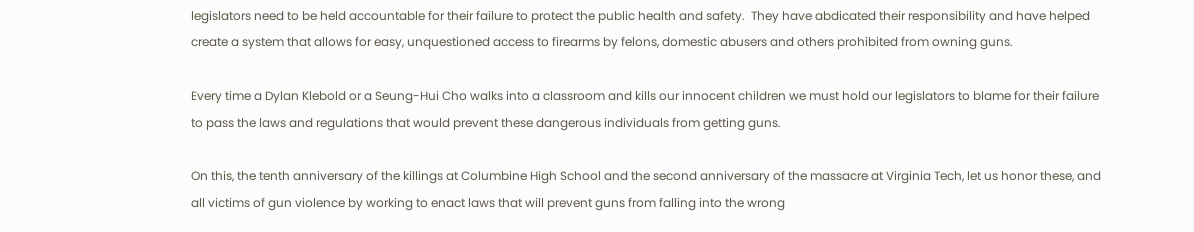legislators need to be held accountable for their failure to protect the public health and safety.  They have abdicated their responsibility and have helped create a system that allows for easy, unquestioned access to firearms by felons, domestic abusers and others prohibited from owning guns.

Every time a Dylan Klebold or a Seung-Hui Cho walks into a classroom and kills our innocent children we must hold our legislators to blame for their failure to pass the laws and regulations that would prevent these dangerous individuals from getting guns.

On this, the tenth anniversary of the killings at Columbine High School and the second anniversary of the massacre at Virginia Tech, let us honor these, and all victims of gun violence by working to enact laws that will prevent guns from falling into the wrong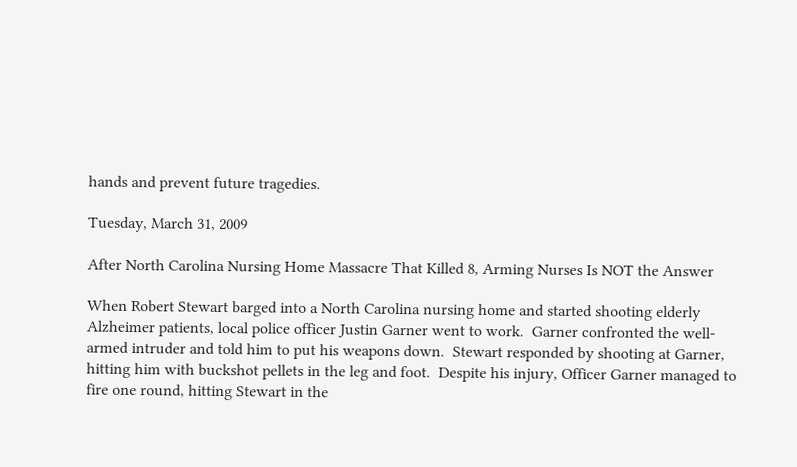hands and prevent future tragedies.

Tuesday, March 31, 2009

After North Carolina Nursing Home Massacre That Killed 8, Arming Nurses Is NOT the Answer

When Robert Stewart barged into a North Carolina nursing home and started shooting elderly Alzheimer patients, local police officer Justin Garner went to work.  Garner confronted the well-armed intruder and told him to put his weapons down.  Stewart responded by shooting at Garner, hitting him with buckshot pellets in the leg and foot.  Despite his injury, Officer Garner managed to fire one round, hitting Stewart in the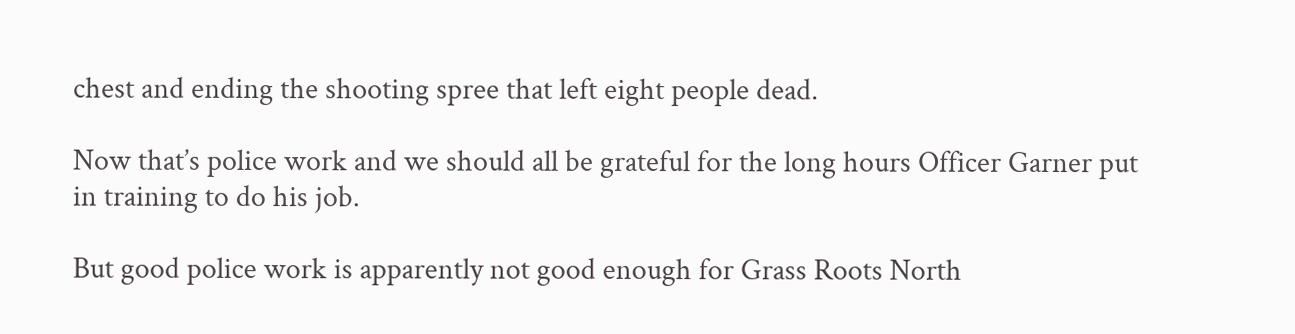chest and ending the shooting spree that left eight people dead.

Now that’s police work and we should all be grateful for the long hours Officer Garner put in training to do his job.

But good police work is apparently not good enough for Grass Roots North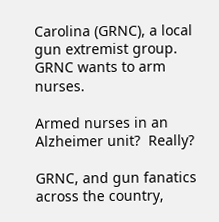Carolina (GRNC), a local gun extremist group.  GRNC wants to arm nurses.

Armed nurses in an Alzheimer unit?  Really?

GRNC, and gun fanatics across the country,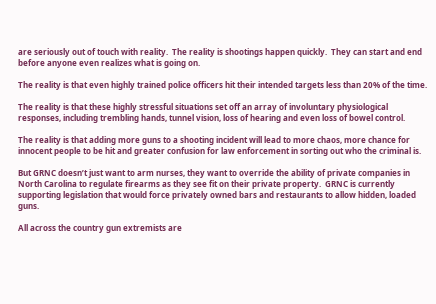are seriously out of touch with reality.  The reality is shootings happen quickly.  They can start and end before anyone even realizes what is going on.

The reality is that even highly trained police officers hit their intended targets less than 20% of the time.

The reality is that these highly stressful situations set off an array of involuntary physiological responses, including trembling hands, tunnel vision, loss of hearing and even loss of bowel control.

The reality is that adding more guns to a shooting incident will lead to more chaos, more chance for innocent people to be hit and greater confusion for law enforcement in sorting out who the criminal is.

But GRNC doesn’t just want to arm nurses, they want to override the ability of private companies in North Carolina to regulate firearms as they see fit on their private property.  GRNC is currently supporting legislation that would force privately owned bars and restaurants to allow hidden, loaded guns.

All across the country gun extremists are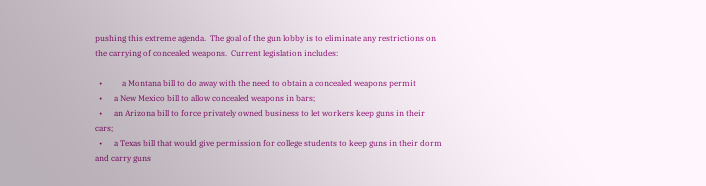pushing this extreme agenda.  The goal of the gun lobby is to eliminate any restrictions on the carrying of concealed weapons.  Current legislation includes:

  •          a Montana bill to do away with the need to obtain a concealed weapons permit
  •      a New Mexico bill to allow concealed weapons in bars;
  •      an Arizona bill to force privately owned business to let workers keep guns in their cars;
  •      a Texas bill that would give permission for college students to keep guns in their dorm and carry guns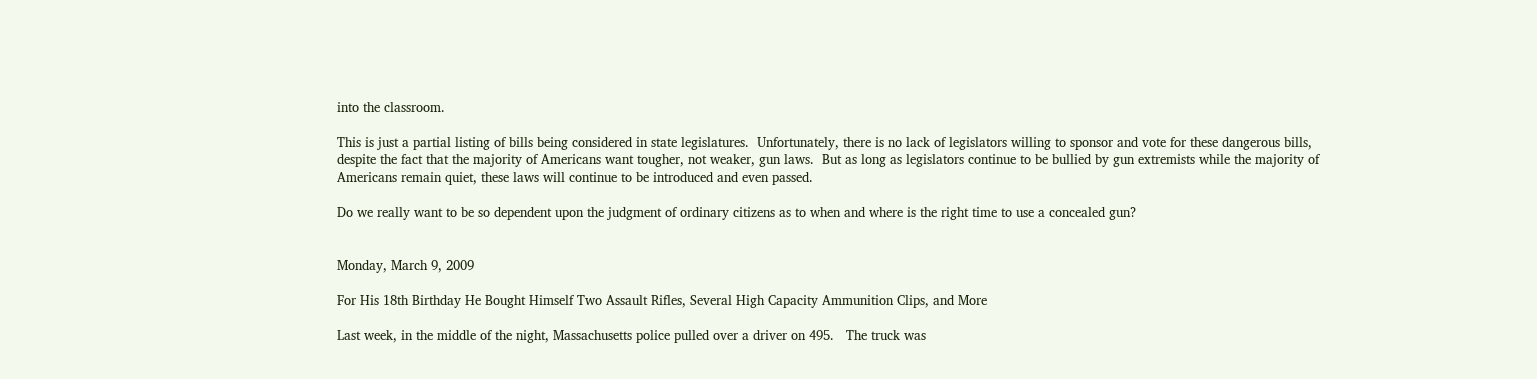into the classroom.

This is just a partial listing of bills being considered in state legislatures.  Unfortunately, there is no lack of legislators willing to sponsor and vote for these dangerous bills, despite the fact that the majority of Americans want tougher, not weaker, gun laws.  But as long as legislators continue to be bullied by gun extremists while the majority of Americans remain quiet, these laws will continue to be introduced and even passed.

Do we really want to be so dependent upon the judgment of ordinary citizens as to when and where is the right time to use a concealed gun?


Monday, March 9, 2009

For His 18th Birthday He Bought Himself Two Assault Rifles, Several High Capacity Ammunition Clips, and More

Last week, in the middle of the night, Massachusetts police pulled over a driver on 495.   The truck was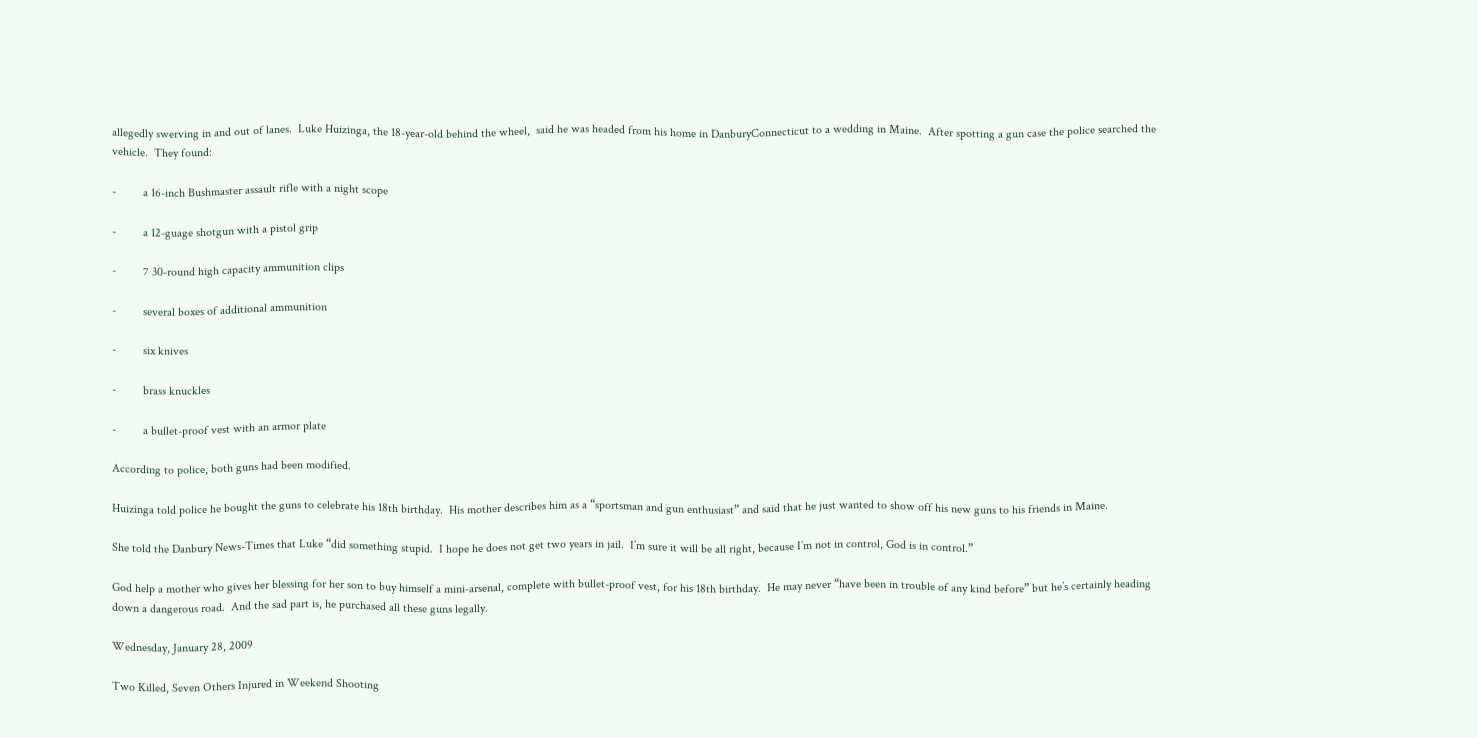allegedly swerving in and out of lanes.  Luke Huizinga, the 18-year-old behind the wheel,  said he was headed from his home in DanburyConnecticut to a wedding in Maine.  After spotting a gun case the police searched the vehicle.  They found:

-         a 16-inch Bushmaster assault rifle with a night scope

-         a 12-guage shotgun with a pistol grip

-         7 30-round high capacity ammunition clips

-         several boxes of additional ammunition

-         six knives

-         brass knuckles

-         a bullet-proof vest with an armor plate

According to police, both guns had been modified.

Huizinga told police he bought the guns to celebrate his 18th birthday.  His mother describes him as a “sportsman and gun enthusiast” and said that he just wanted to show off his new guns to his friends in Maine.

She told the Danbury News-Times that Luke “did something stupid.  I hope he does not get two years in jail.  I’m sure it will be all right, because I’m not in control, God is in control.”

God help a mother who gives her blessing for her son to buy himself a mini-arsenal, complete with bullet-proof vest, for his 18th birthday.  He may never “have been in trouble of any kind before” but he’s certainly heading down a dangerous road.  And the sad part is, he purchased all these guns legally.

Wednesday, January 28, 2009

Two Killed, Seven Others Injured in Weekend Shooting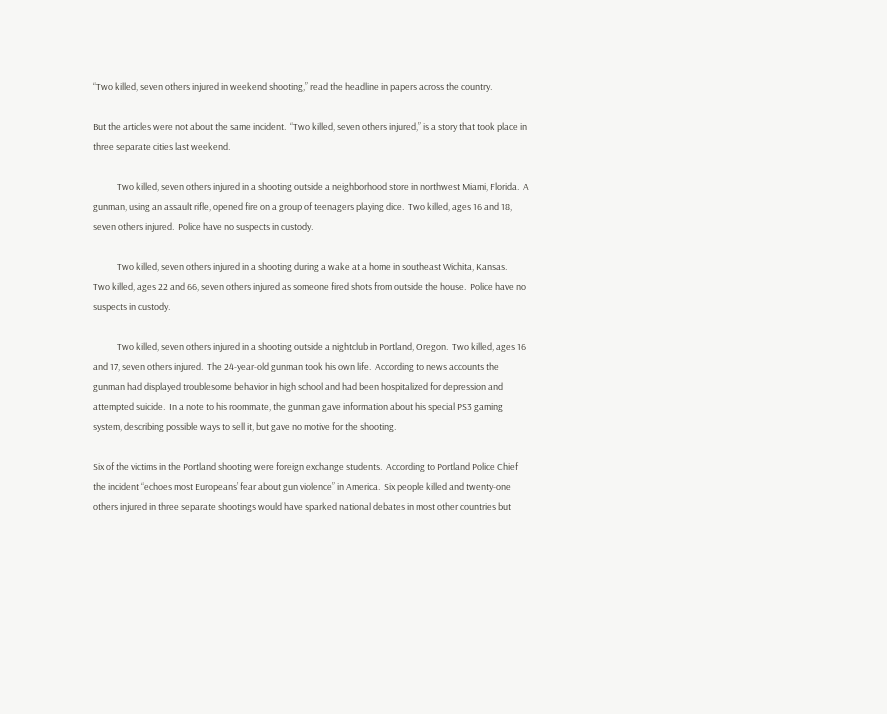“Two killed, seven others injured in weekend shooting,” read the headline in papers across the country.

But the articles were not about the same incident.  “Two killed, seven others injured,” is a story that took place in three separate cities last weekend.

            Two killed, seven others injured in a shooting outside a neighborhood store in northwest Miami, Florida.  A gunman, using an assault rifle, opened fire on a group of teenagers playing dice.  Two killed, ages 16 and 18, seven others injured.  Police have no suspects in custody.

            Two killed, seven others injured in a shooting during a wake at a home in southeast Wichita, Kansas.   Two killed, ages 22 and 66, seven others injured as someone fired shots from outside the house.  Police have no suspects in custody.

            Two killed, seven others injured in a shooting outside a nightclub in Portland, Oregon.  Two killed, ages 16 and 17, seven others injured.  The 24-year-old gunman took his own life.  According to news accounts the gunman had displayed troublesome behavior in high school and had been hospitalized for depression and attempted suicide.  In a note to his roommate, the gunman gave information about his special PS3 gaming system, describing possible ways to sell it, but gave no motive for the shooting.

Six of the victims in the Portland shooting were foreign exchange students.  According to Portland Police Chief the incident “echoes most Europeans’ fear about gun violence” in America.  Six people killed and twenty-one others injured in three separate shootings would have sparked national debates in most other countries but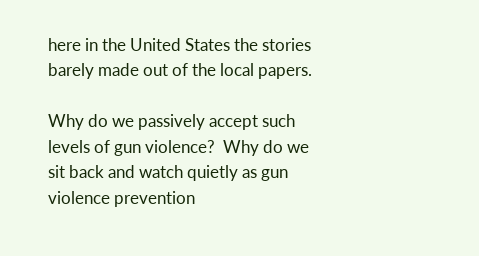here in the United States the stories barely made out of the local papers.

Why do we passively accept such levels of gun violence?  Why do we sit back and watch quietly as gun violence prevention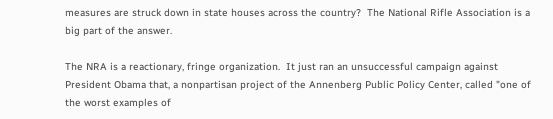measures are struck down in state houses across the country?  The National Rifle Association is a big part of the answer.

The NRA is a reactionary, fringe organization.  It just ran an unsuccessful campaign against President Obama that, a nonpartisan project of the Annenberg Public Policy Center, called "one of the worst examples of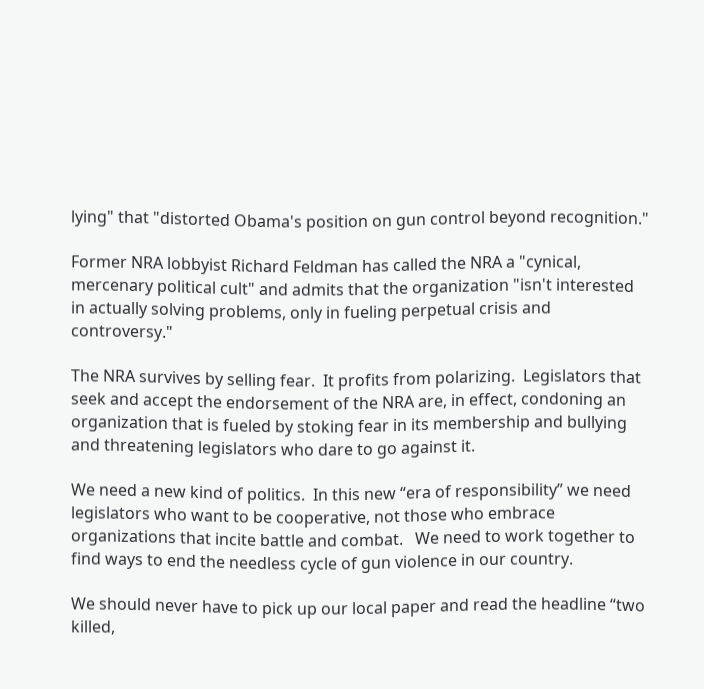lying" that "distorted Obama's position on gun control beyond recognition."

Former NRA lobbyist Richard Feldman has called the NRA a "cynical, mercenary political cult" and admits that the organization "isn't interested in actually solving problems, only in fueling perpetual crisis and controversy."

The NRA survives by selling fear.  It profits from polarizing.  Legislators that seek and accept the endorsement of the NRA are, in effect, condoning an organization that is fueled by stoking fear in its membership and bullying and threatening legislators who dare to go against it.

We need a new kind of politics.  In this new “era of responsibility” we need legislators who want to be cooperative, not those who embrace organizations that incite battle and combat.   We need to work together to find ways to end the needless cycle of gun violence in our country.

We should never have to pick up our local paper and read the headline “two killed,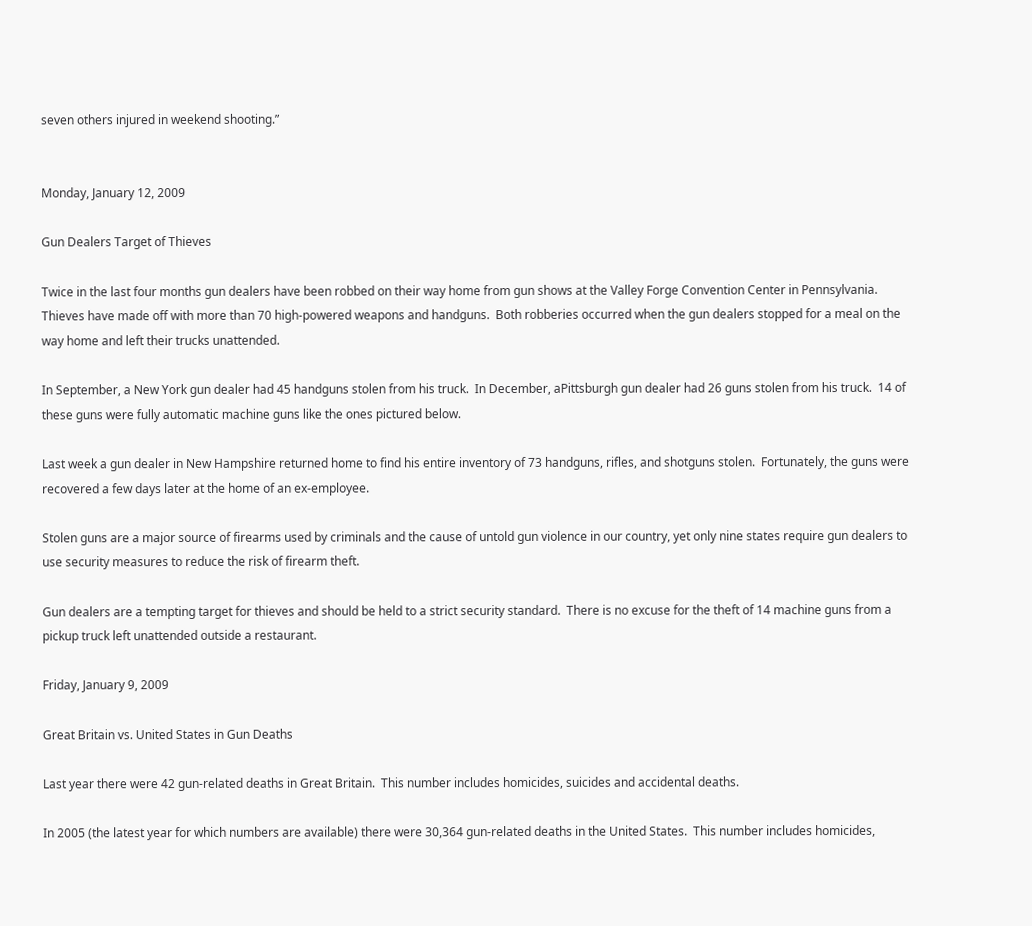seven others injured in weekend shooting.”


Monday, January 12, 2009

Gun Dealers Target of Thieves

Twice in the last four months gun dealers have been robbed on their way home from gun shows at the Valley Forge Convention Center in Pennsylvania.  Thieves have made off with more than 70 high-powered weapons and handguns.  Both robberies occurred when the gun dealers stopped for a meal on the way home and left their trucks unattended.

In September, a New York gun dealer had 45 handguns stolen from his truck.  In December, aPittsburgh gun dealer had 26 guns stolen from his truck.  14 of these guns were fully automatic machine guns like the ones pictured below.

Last week a gun dealer in New Hampshire returned home to find his entire inventory of 73 handguns, rifles, and shotguns stolen.  Fortunately, the guns were recovered a few days later at the home of an ex-employee.

Stolen guns are a major source of firearms used by criminals and the cause of untold gun violence in our country, yet only nine states require gun dealers to use security measures to reduce the risk of firearm theft.

Gun dealers are a tempting target for thieves and should be held to a strict security standard.  There is no excuse for the theft of 14 machine guns from a pickup truck left unattended outside a restaurant.

Friday, January 9, 2009

Great Britain vs. United States in Gun Deaths

Last year there were 42 gun-related deaths in Great Britain.  This number includes homicides, suicides and accidental deaths.

In 2005 (the latest year for which numbers are available) there were 30,364 gun-related deaths in the United States.  This number includes homicides,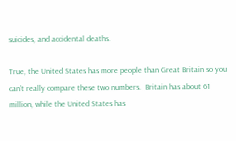suicides, and accidental deaths.

True, the United States has more people than Great Britain so you can’t really compare these two numbers.  Britain has about 61 million, while the United States has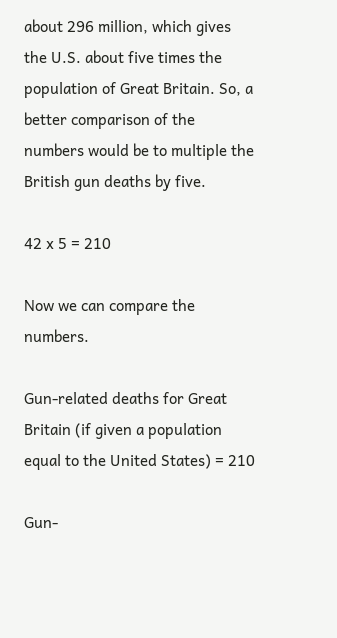about 296 million, which gives the U.S. about five times the population of Great Britain. So, a better comparison of the numbers would be to multiple the British gun deaths by five.

42 x 5 = 210

Now we can compare the numbers.

Gun-related deaths for Great Britain (if given a population equal to the United States) = 210

Gun-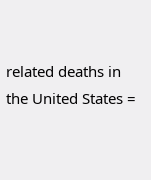related deaths in the United States =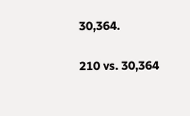30,364.

210 vs. 30,364